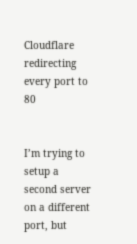Cloudflare redirecting every port to 80


I’m trying to setup a second server on a different port, but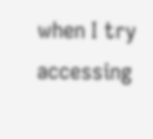when I try accessing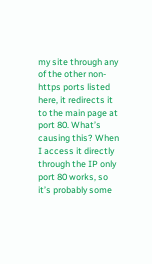my site through any of the other non-https ports listed here, it redirects it to the main page at port 80. What’s causing this? When I access it directly through the IP only port 80 works, so it’s probably some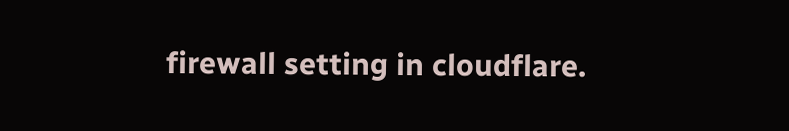firewall setting in cloudflare.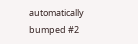automatically bumped #2